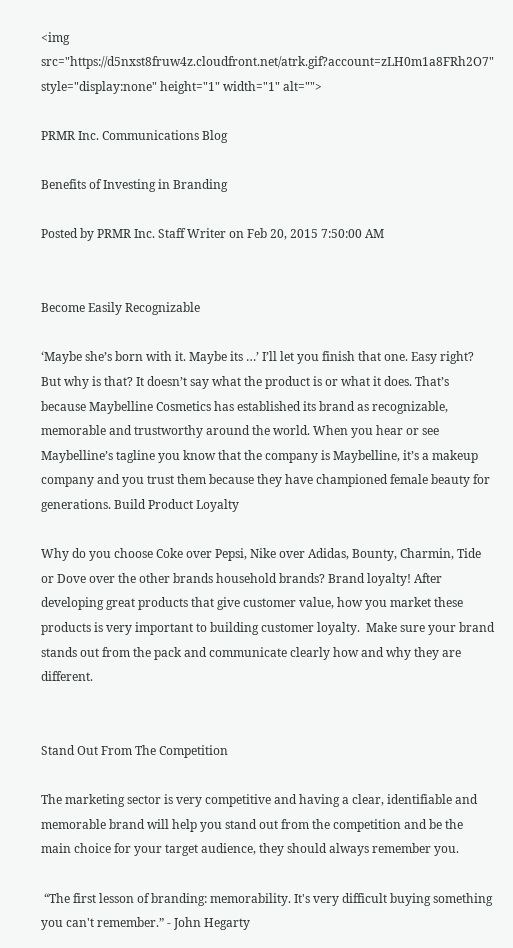<img src="https://d5nxst8fruw4z.cloudfront.net/atrk.gif?account=zLH0m1a8FRh2O7" style="display:none" height="1" width="1" alt="">

PRMR Inc. Communications Blog

Benefits of Investing in Branding

Posted by PRMR Inc. Staff Writer on Feb 20, 2015 7:50:00 AM


Become Easily Recognizable

‘Maybe she’s born with it. Maybe its …’ I’ll let you finish that one. Easy right? But why is that? It doesn’t say what the product is or what it does. That’s because Maybelline Cosmetics has established its brand as recognizable, memorable and trustworthy around the world. When you hear or see Maybelline’s tagline you know that the company is Maybelline, it’s a makeup company and you trust them because they have championed female beauty for generations. Build Product Loyalty

Why do you choose Coke over Pepsi, Nike over Adidas, Bounty, Charmin, Tide or Dove over the other brands household brands? Brand loyalty! After developing great products that give customer value, how you market these products is very important to building customer loyalty.  Make sure your brand stands out from the pack and communicate clearly how and why they are different.


Stand Out From The Competition

The marketing sector is very competitive and having a clear, identifiable and memorable brand will help you stand out from the competition and be the main choice for your target audience, they should always remember you.

 “The first lesson of branding: memorability. It's very difficult buying something you can't remember.” - John Hegarty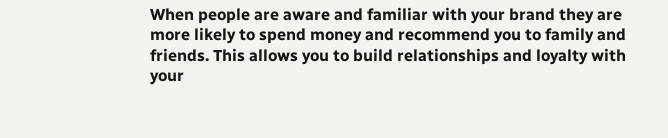When people are aware and familiar with your brand they are more likely to spend money and recommend you to family and friends. This allows you to build relationships and loyalty with your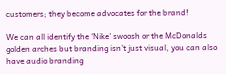customers; they become advocates for the brand!

We can all identify the ‘Nike’ swoosh or the McDonalds golden arches but branding isn’t just visual, you can also have audio branding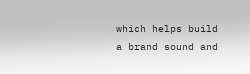which helps build a brand sound and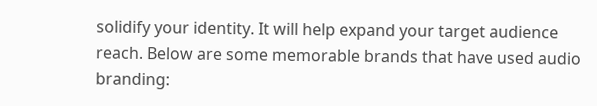solidify your identity. It will help expand your target audience reach. Below are some memorable brands that have used audio branding: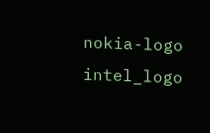nokia-logo                                       intel_logo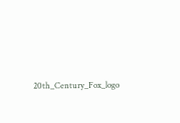20th_Century_Fox_logo